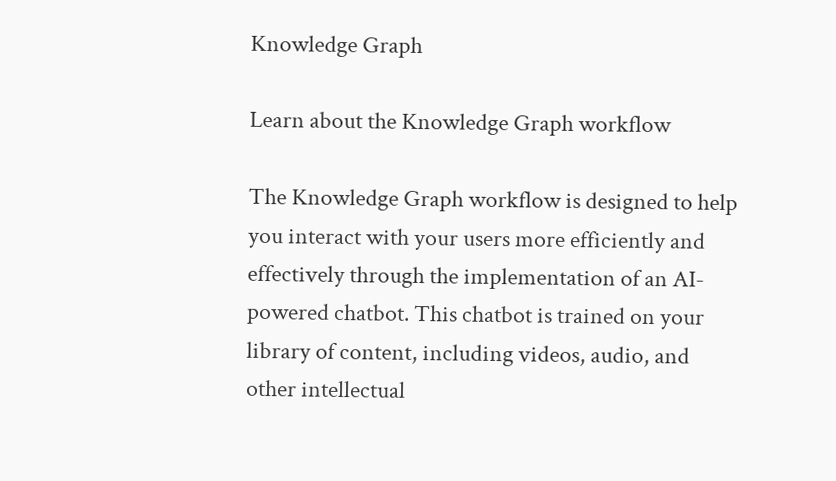Knowledge Graph

Learn about the Knowledge Graph workflow

The Knowledge Graph workflow is designed to help you interact with your users more efficiently and effectively through the implementation of an AI-powered chatbot. This chatbot is trained on your library of content, including videos, audio, and other intellectual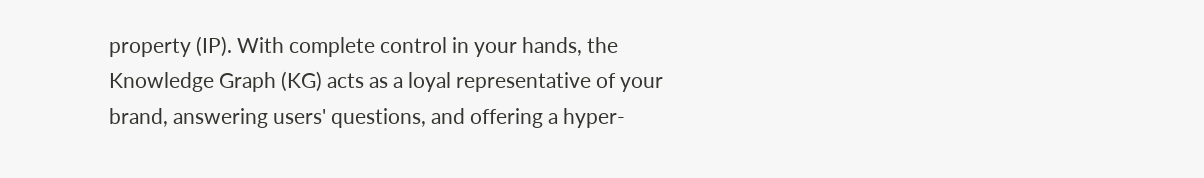property (IP). With complete control in your hands, the Knowledge Graph (KG) acts as a loyal representative of your brand, answering users' questions, and offering a hyper-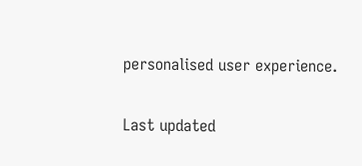personalised user experience.

Last updated